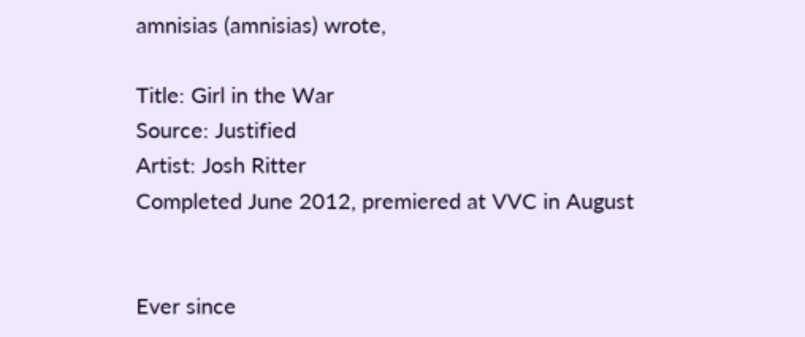amnisias (amnisias) wrote,

Title: Girl in the War
Source: Justified
Artist: Josh Ritter
Completed June 2012, premiered at VVC in August


Ever since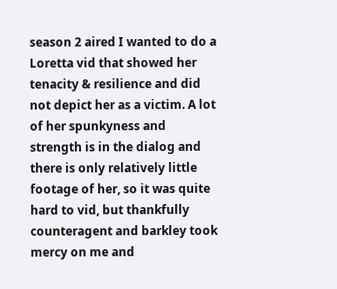season 2 aired I wanted to do a Loretta vid that showed her tenacity & resilience and did not depict her as a victim. A lot of her spunkyness and strength is in the dialog and there is only relatively little footage of her, so it was quite hard to vid, but thankfully counteragent and barkley took mercy on me and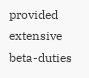provided extensive beta-duties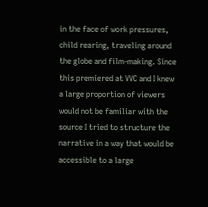in the face of work pressures, child rearing, traveling around the globe and film-making. Since this premiered at VVC and I knew a large proportion of viewers would not be familiar with the source I tried to structure the narrative in a way that would be accessible to a large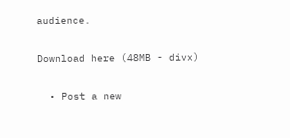audience.

Download here (48MB - divx)

  • Post a new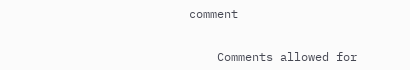comment


    Comments allowed for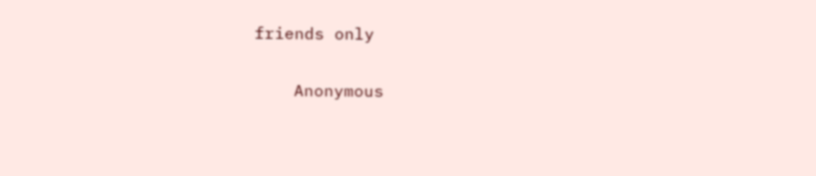friends only

    Anonymous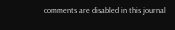comments are disabled in this journal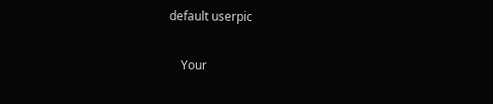default userpic

    Your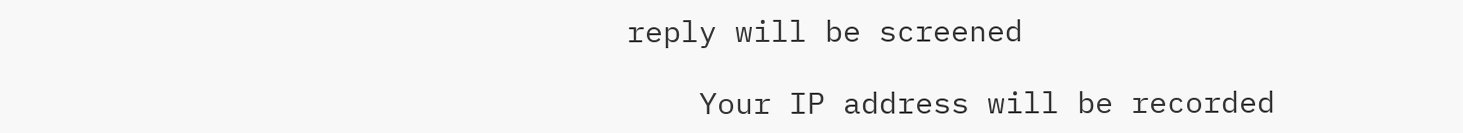reply will be screened

    Your IP address will be recorded